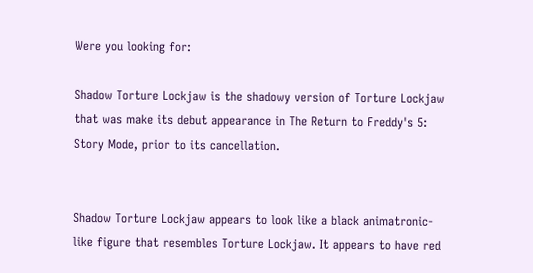Were you looking for:

Shadow Torture Lockjaw is the shadowy version of Torture Lockjaw that was make its debut appearance in The Return to Freddy's 5: Story Mode, prior to its cancellation.


Shadow Torture Lockjaw appears to look like a black animatronic-like figure that resembles Torture Lockjaw. It appears to have red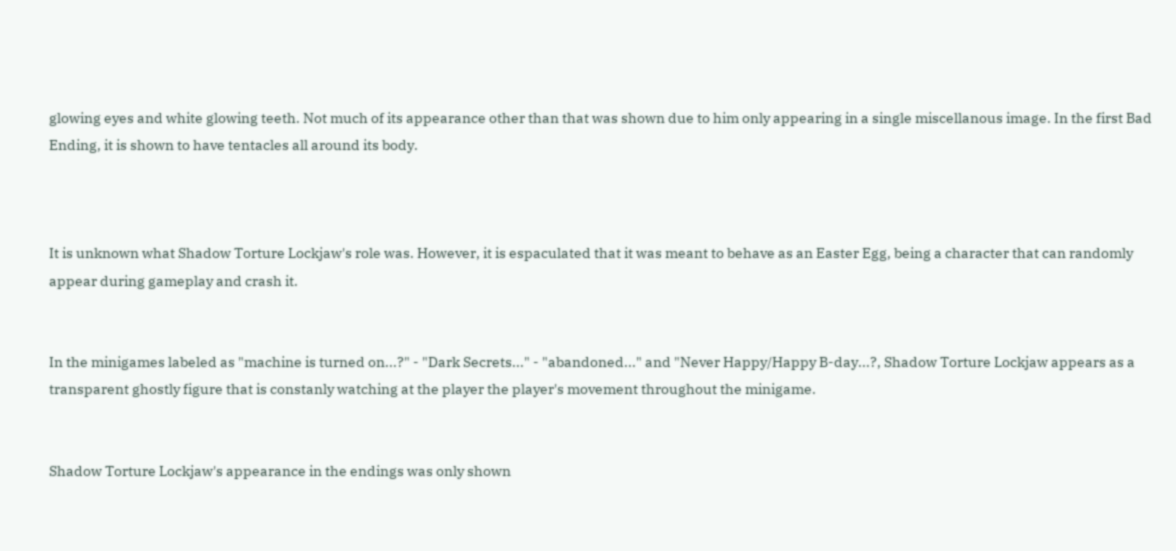glowing eyes and white glowing teeth. Not much of its appearance other than that was shown due to him only appearing in a single miscellanous image. In the first Bad Ending, it is shown to have tentacles all around its body.



It is unknown what Shadow Torture Lockjaw's role was. However, it is espaculated that it was meant to behave as an Easter Egg, being a character that can randomly appear during gameplay and crash it.


In the minigames labeled as "machine is turned on...?" - "Dark Secrets..." - "abandoned..." and "Never Happy/Happy B-day...?, Shadow Torture Lockjaw appears as a transparent ghostly figure that is constanly watching at the player the player's movement throughout the minigame.


Shadow Torture Lockjaw's appearance in the endings was only shown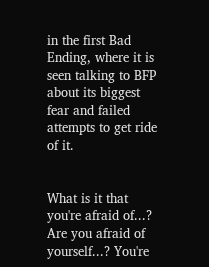in the first Bad Ending, where it is seen talking to BFP about its biggest fear and failed attempts to get ride of it.


What is it that you're afraid of...? Are you afraid of yourself...? You're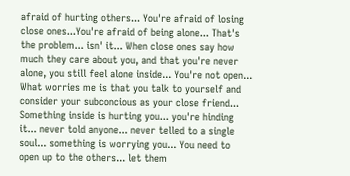afraid of hurting others... You're afraid of losing close ones...You're afraid of being alone... That's the problem... isn' it... When close ones say how much they care about you, and that you're never alone, you still feel alone inside... You're not open... What worries me is that you talk to yourself and consider your subconcious as your close friend... Something inside is hurting you... you're hinding it... never told anyone... never telled to a single soul... something is worrying you... You need to open up to the others... let them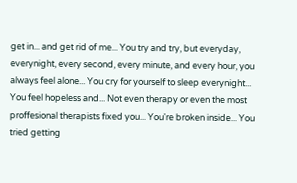get in... and get rid of me... You try and try, but everyday, everynight, every second, every minute, and every hour, you always feel alone... You cry for yourself to sleep everynight... You feel hopeless and... Not even therapy or even the most proffesional therapists fixed you... You're broken inside... You tried getting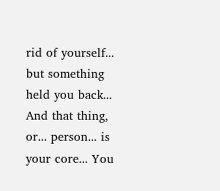rid of yourself... but something held you back... And that thing, or... person... is your core... You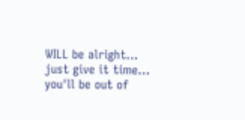WILL be alright... just give it time... you'll be out of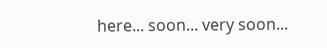here... soon... very soon...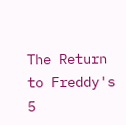The Return to Freddy's 5